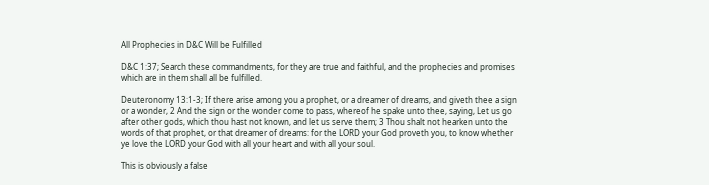All Prophecies in D&C Will be Fulfilled

D&C 1:37; Search these commandments, for they are true and faithful, and the prophecies and promises which are in them shall all be fulfilled.

Deuteronomy 13:1-3; If there arise among you a prophet, or a dreamer of dreams, and giveth thee a sign or a wonder, 2 And the sign or the wonder come to pass, whereof he spake unto thee, saying, Let us go after other gods, which thou hast not known, and let us serve them; 3 Thou shalt not hearken unto the words of that prophet, or that dreamer of dreams: for the LORD your God proveth you, to know whether ye love the LORD your God with all your heart and with all your soul.

This is obviously a false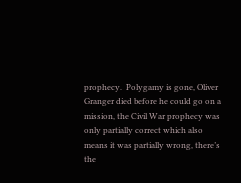prophecy.  Polygamy is gone, Oliver Granger died before he could go on a mission, the Civil War prophecy was only partially correct which also means it was partially wrong, there’s the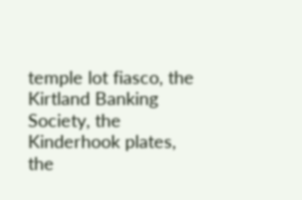temple lot fiasco, the Kirtland Banking Society, the Kinderhook plates, the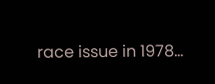race issue in 1978…